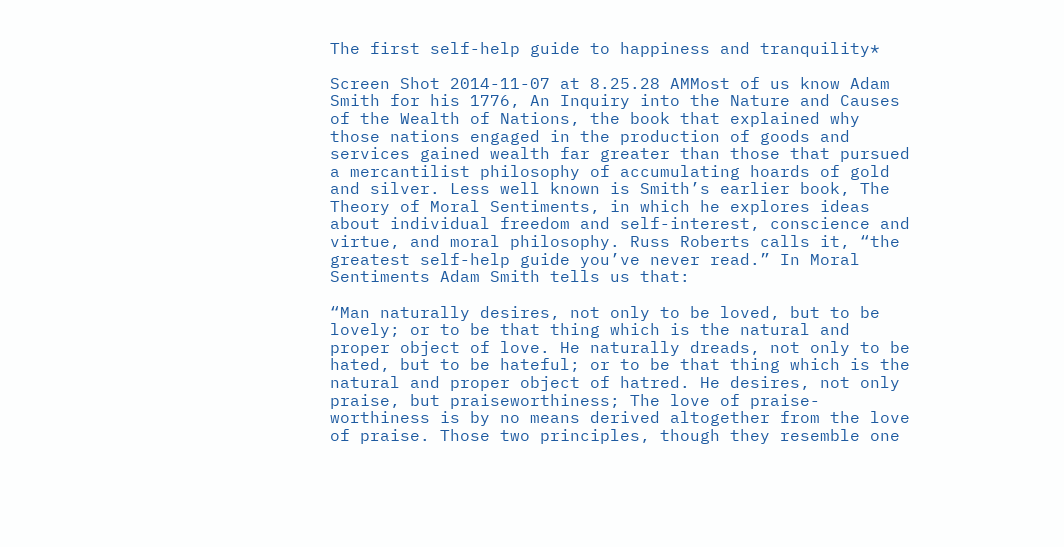The first self-help guide to happiness and tranquility*

Screen Shot 2014-11-07 at 8.25.28 AMMost of us know Adam Smith for his 1776, An Inquiry into the Nature and Causes of the Wealth of Nations, the book that explained why those nations engaged in the production of goods and services gained wealth far greater than those that pursued a mercantilist philosophy of accumulating hoards of gold and silver. Less well known is Smith’s earlier book, The Theory of Moral Sentiments, in which he explores ideas about individual freedom and self-interest, conscience and virtue, and moral philosophy. Russ Roberts calls it, “the greatest self-help guide you’ve never read.” In Moral Sentiments Adam Smith tells us that:

“Man naturally desires, not only to be loved, but to be lovely; or to be that thing which is the natural and proper object of love. He naturally dreads, not only to be hated, but to be hateful; or to be that thing which is the natural and proper object of hatred. He desires, not only praise, but praiseworthiness; The love of praise-worthiness is by no means derived altogether from the love of praise. Those two principles, though they resemble one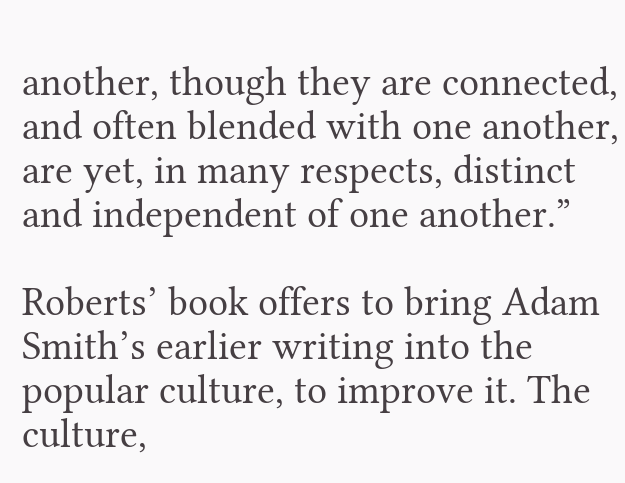another, though they are connected, and often blended with one another, are yet, in many respects, distinct and independent of one another.”

Roberts’ book offers to bring Adam Smith’s earlier writing into the popular culture, to improve it. The culture,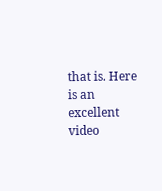that is. Here is an excellent video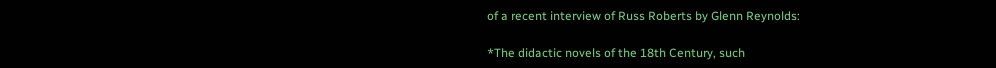of a recent interview of Russ Roberts by Glenn Reynolds:

*The didactic novels of the 18th Century, such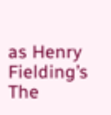as Henry Fielding’s The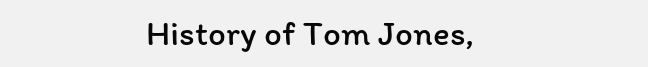History of Tom Jones,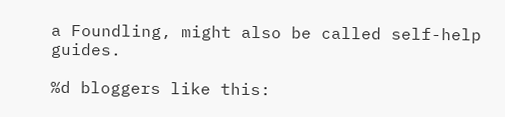a Foundling, might also be called self-help guides.

%d bloggers like this: